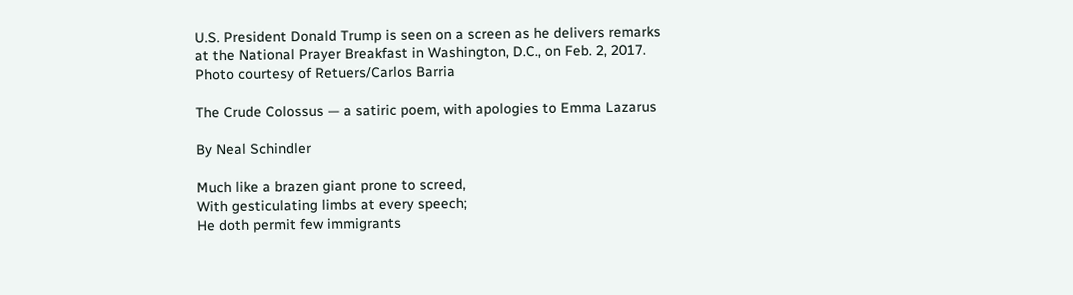U.S. President Donald Trump is seen on a screen as he delivers remarks at the National Prayer Breakfast in Washington, D.C., on Feb. 2, 2017. Photo courtesy of Retuers/Carlos Barria

The Crude Colossus — a satiric poem, with apologies to Emma Lazarus

By Neal Schindler

Much like a brazen giant prone to screed,
With gesticulating limbs at every speech;
He doth permit few immigrants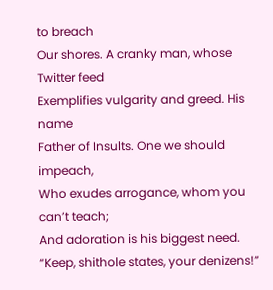to breach
Our shores. A cranky man, whose Twitter feed
Exemplifies vulgarity and greed. His name
Father of Insults. One we should impeach,
Who exudes arrogance, whom you can’t teach;
And adoration is his biggest need.
“Keep, shithole states, your denizens!”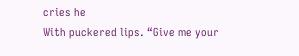cries he
With puckered lips. “Give me your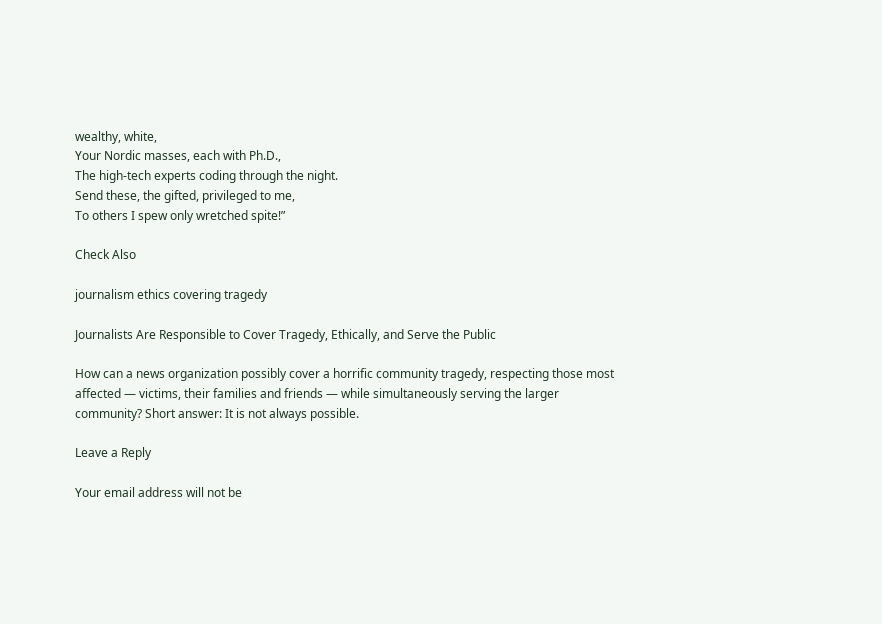wealthy, white,
Your Nordic masses, each with Ph.D.,
The high-tech experts coding through the night.
Send these, the gifted, privileged to me,
To others I spew only wretched spite!”

Check Also

journalism ethics covering tragedy

Journalists Are Responsible to Cover Tragedy, Ethically, and Serve the Public

How can a news organization possibly cover a horrific community tragedy, respecting those most affected — victims, their families and friends — while simultaneously serving the larger community? Short answer: It is not always possible.

Leave a Reply

Your email address will not be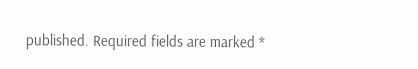published. Required fields are marked *